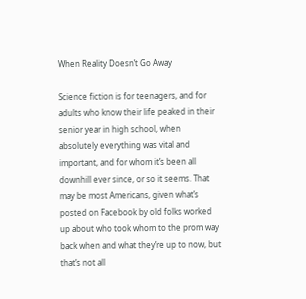When Reality Doesn’t Go Away

Science fiction is for teenagers, and for adults who know their life peaked in their senior year in high school, when absolutely everything was vital and important, and for whom it’s been all downhill ever since, or so it seems. That may be most Americans, given what’s posted on Facebook by old folks worked up about who took whom to the prom way back when and what they’re up to now, but that’s not all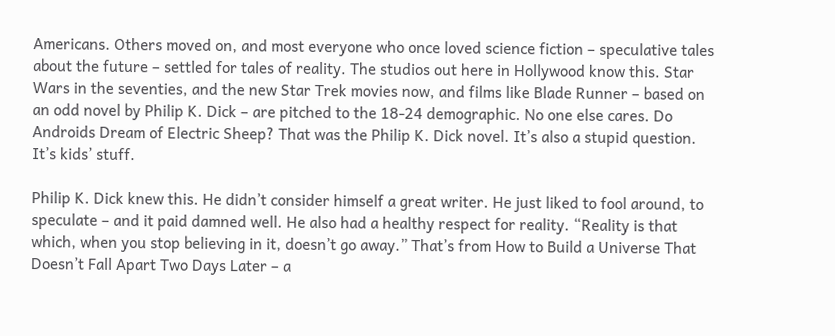Americans. Others moved on, and most everyone who once loved science fiction – speculative tales about the future – settled for tales of reality. The studios out here in Hollywood know this. Star Wars in the seventies, and the new Star Trek movies now, and films like Blade Runner – based on an odd novel by Philip K. Dick – are pitched to the 18-24 demographic. No one else cares. Do Androids Dream of Electric Sheep? That was the Philip K. Dick novel. It’s also a stupid question. It’s kids’ stuff.

Philip K. Dick knew this. He didn’t consider himself a great writer. He just liked to fool around, to speculate – and it paid damned well. He also had a healthy respect for reality. “Reality is that which, when you stop believing in it, doesn’t go away.” That’s from How to Build a Universe That Doesn’t Fall Apart Two Days Later – a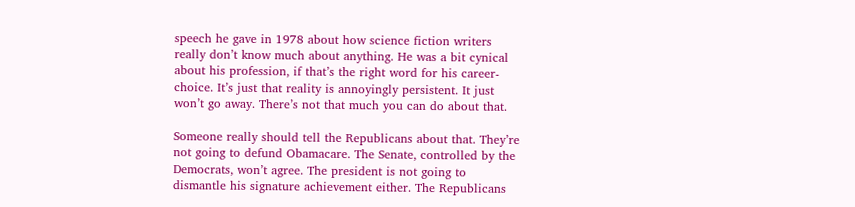speech he gave in 1978 about how science fiction writers really don’t know much about anything. He was a bit cynical about his profession, if that’s the right word for his career-choice. It’s just that reality is annoyingly persistent. It just won’t go away. There’s not that much you can do about that.

Someone really should tell the Republicans about that. They’re not going to defund Obamacare. The Senate, controlled by the Democrats, won’t agree. The president is not going to dismantle his signature achievement either. The Republicans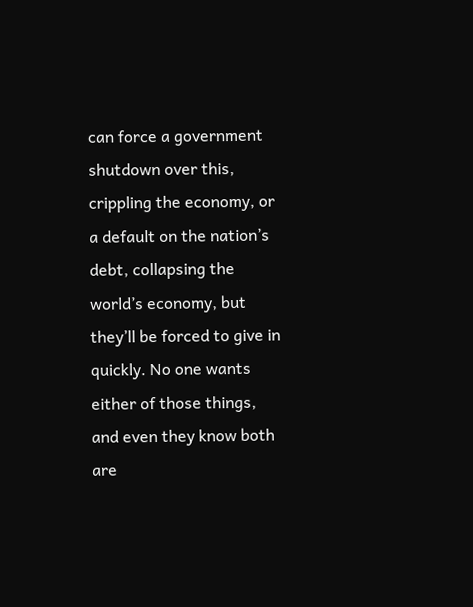can force a government shutdown over this, crippling the economy, or a default on the nation’s debt, collapsing the world’s economy, but they’ll be forced to give in quickly. No one wants either of those things, and even they know both are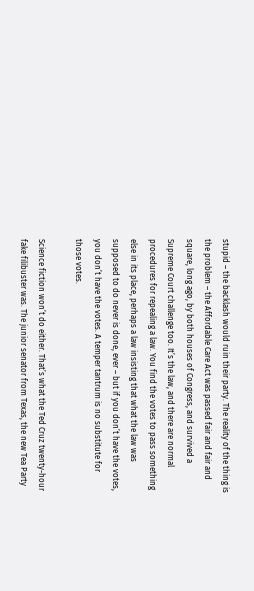stupid – the backlash would ruin their party. The reality of the thing is the problem – the Affordable Care Act was passed fair and fair and square, long ago, by both houses of Congress, and survived a Supreme Court challenge too. It’s the law, and there are normal procedures for repealing a law. You find the votes to pass something else in its place, perhaps a law insisting that what the law was supposed to do never is done, ever – but if you don’t have the votes, you don’t have the votes. A temper tantrum is no substitute for those votes.

Science fiction won’t do either. That’s what the Ted Cruz twenty-hour fake filibuster was. The junior senator from Texas, the new Tea Party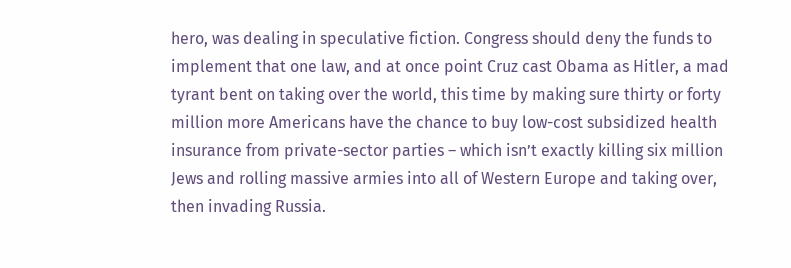hero, was dealing in speculative fiction. Congress should deny the funds to implement that one law, and at once point Cruz cast Obama as Hitler, a mad tyrant bent on taking over the world, this time by making sure thirty or forty million more Americans have the chance to buy low-cost subsidized health insurance from private-sector parties – which isn’t exactly killing six million Jews and rolling massive armies into all of Western Europe and taking over, then invading Russia.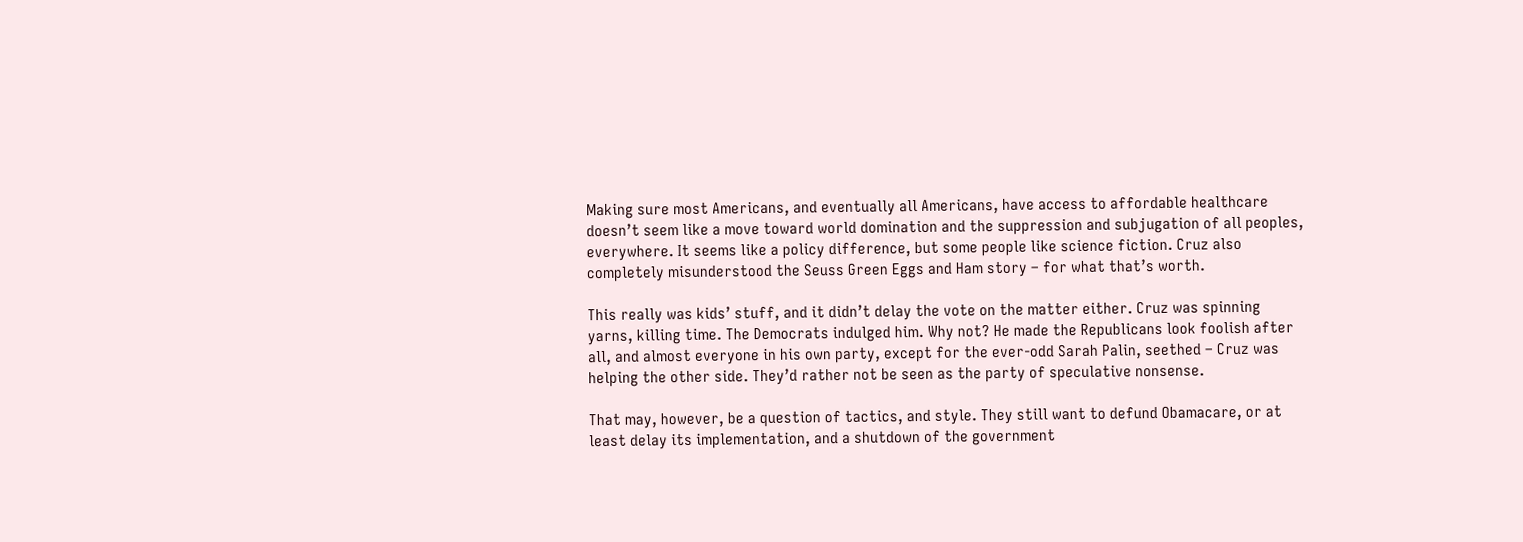Making sure most Americans, and eventually all Americans, have access to affordable healthcare doesn’t seem like a move toward world domination and the suppression and subjugation of all peoples, everywhere. It seems like a policy difference, but some people like science fiction. Cruz also completely misunderstood the Seuss Green Eggs and Ham story – for what that’s worth.

This really was kids’ stuff, and it didn’t delay the vote on the matter either. Cruz was spinning yarns, killing time. The Democrats indulged him. Why not? He made the Republicans look foolish after all, and almost everyone in his own party, except for the ever-odd Sarah Palin, seethed – Cruz was helping the other side. They’d rather not be seen as the party of speculative nonsense.

That may, however, be a question of tactics, and style. They still want to defund Obamacare, or at least delay its implementation, and a shutdown of the government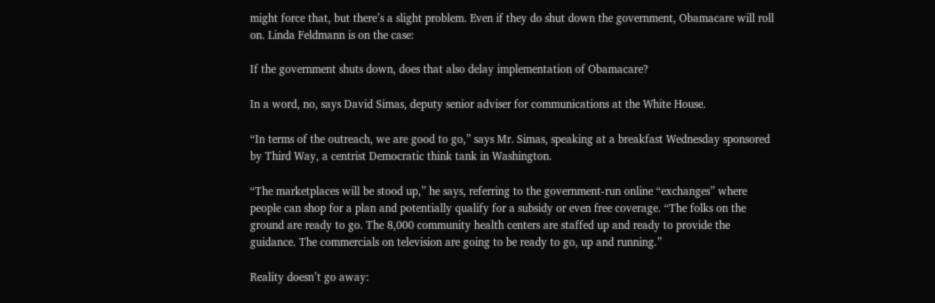might force that, but there’s a slight problem. Even if they do shut down the government, Obamacare will roll on. Linda Feldmann is on the case:

If the government shuts down, does that also delay implementation of Obamacare?

In a word, no, says David Simas, deputy senior adviser for communications at the White House.

“In terms of the outreach, we are good to go,” says Mr. Simas, speaking at a breakfast Wednesday sponsored by Third Way, a centrist Democratic think tank in Washington.

“The marketplaces will be stood up,” he says, referring to the government-run online “exchanges” where people can shop for a plan and potentially qualify for a subsidy or even free coverage. “The folks on the ground are ready to go. The 8,000 community health centers are staffed up and ready to provide the guidance. The commercials on television are going to be ready to go, up and running.”

Reality doesn’t go away: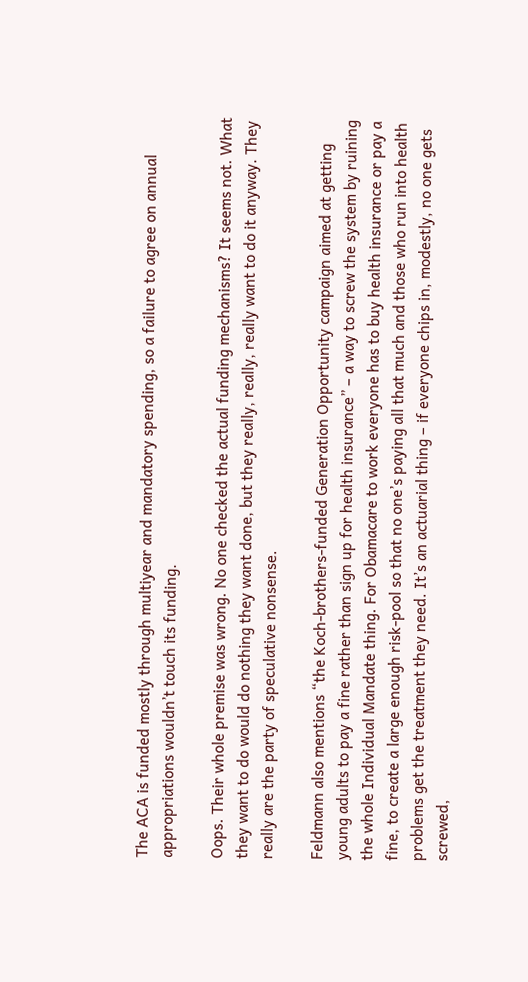The ACA is funded mostly through multiyear and mandatory spending, so a failure to agree on annual appropriations wouldn’t touch its funding.

Oops. Their whole premise was wrong. No one checked the actual funding mechanisms? It seems not. What they want to do would do nothing they want done, but they really, really, really want to do it anyway. They really are the party of speculative nonsense.

Feldmann also mentions “the Koch-brothers-funded Generation Opportunity campaign aimed at getting young adults to pay a fine rather than sign up for health insurance” – a way to screw the system by ruining the whole Individual Mandate thing. For Obamacare to work everyone has to buy health insurance or pay a fine, to create a large enough risk-pool so that no one’s paying all that much and those who run into health problems get the treatment they need. It’s an actuarial thing – if everyone chips in, modestly, no one gets screwed,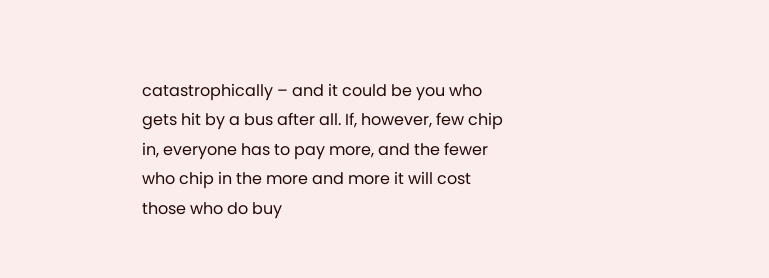catastrophically – and it could be you who gets hit by a bus after all. If, however, few chip in, everyone has to pay more, and the fewer who chip in the more and more it will cost those who do buy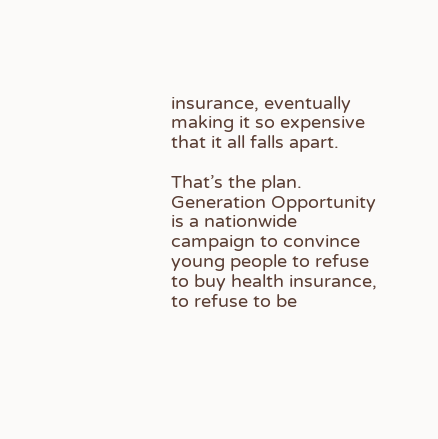insurance, eventually making it so expensive that it all falls apart.

That’s the plan. Generation Opportunity is a nationwide campaign to convince young people to refuse to buy health insurance, to refuse to be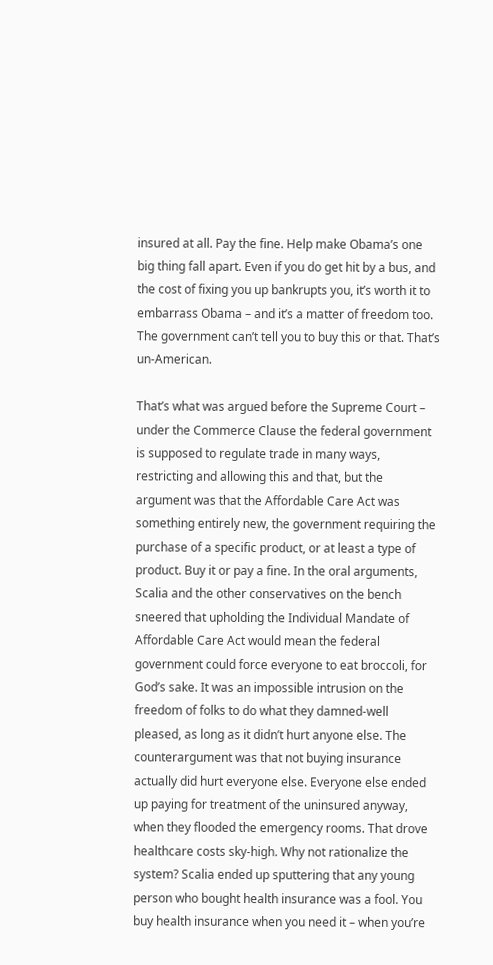insured at all. Pay the fine. Help make Obama’s one big thing fall apart. Even if you do get hit by a bus, and the cost of fixing you up bankrupts you, it’s worth it to embarrass Obama – and it’s a matter of freedom too. The government can’t tell you to buy this or that. That’s un-American.

That’s what was argued before the Supreme Court – under the Commerce Clause the federal government is supposed to regulate trade in many ways, restricting and allowing this and that, but the argument was that the Affordable Care Act was something entirely new, the government requiring the purchase of a specific product, or at least a type of product. Buy it or pay a fine. In the oral arguments, Scalia and the other conservatives on the bench sneered that upholding the Individual Mandate of Affordable Care Act would mean the federal government could force everyone to eat broccoli, for God’s sake. It was an impossible intrusion on the freedom of folks to do what they damned-well pleased, as long as it didn’t hurt anyone else. The counterargument was that not buying insurance actually did hurt everyone else. Everyone else ended up paying for treatment of the uninsured anyway, when they flooded the emergency rooms. That drove healthcare costs sky-high. Why not rationalize the system? Scalia ended up sputtering that any young person who bought health insurance was a fool. You buy health insurance when you need it – when you’re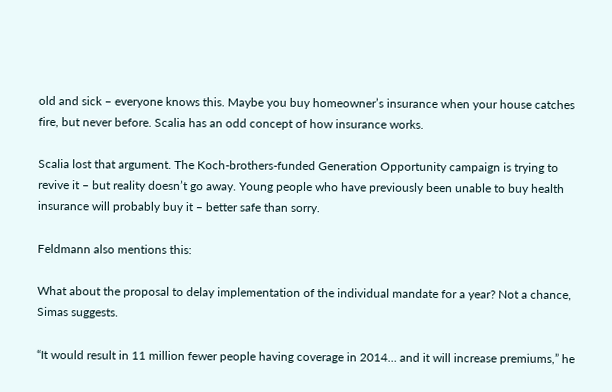old and sick – everyone knows this. Maybe you buy homeowner’s insurance when your house catches fire, but never before. Scalia has an odd concept of how insurance works.

Scalia lost that argument. The Koch-brothers-funded Generation Opportunity campaign is trying to revive it – but reality doesn’t go away. Young people who have previously been unable to buy health insurance will probably buy it – better safe than sorry.

Feldmann also mentions this:

What about the proposal to delay implementation of the individual mandate for a year? Not a chance, Simas suggests.

“It would result in 11 million fewer people having coverage in 2014… and it will increase premiums,” he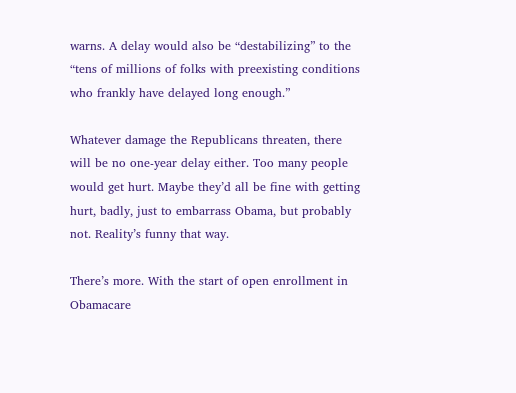warns. A delay would also be “destabilizing” to the “tens of millions of folks with preexisting conditions who frankly have delayed long enough.”

Whatever damage the Republicans threaten, there will be no one-year delay either. Too many people would get hurt. Maybe they’d all be fine with getting hurt, badly, just to embarrass Obama, but probably not. Reality’s funny that way.

There’s more. With the start of open enrollment in Obamacare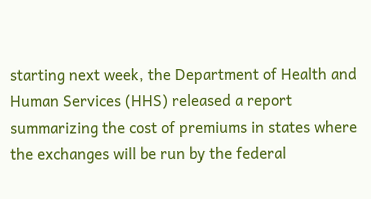starting next week, the Department of Health and Human Services (HHS) released a report summarizing the cost of premiums in states where the exchanges will be run by the federal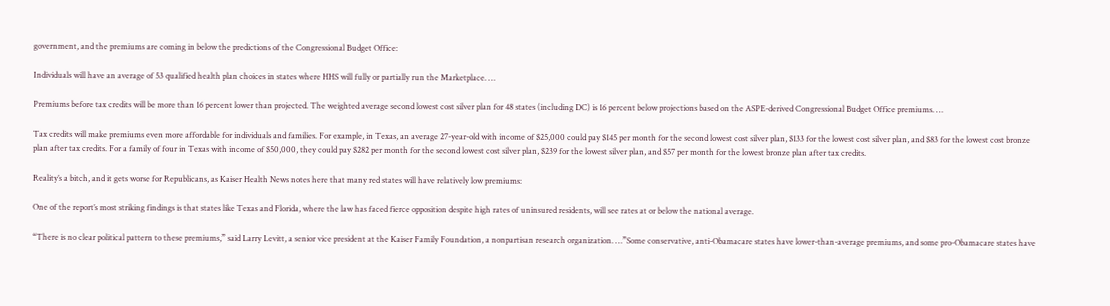government, and the premiums are coming in below the predictions of the Congressional Budget Office:

Individuals will have an average of 53 qualified health plan choices in states where HHS will fully or partially run the Marketplace. …

Premiums before tax credits will be more than 16 percent lower than projected. The weighted average second lowest cost silver plan for 48 states (including DC) is 16 percent below projections based on the ASPE-derived Congressional Budget Office premiums. …

Tax credits will make premiums even more affordable for individuals and families. For example, in Texas, an average 27-year-old with income of $25,000 could pay $145 per month for the second lowest cost silver plan, $133 for the lowest cost silver plan, and $83 for the lowest cost bronze plan after tax credits. For a family of four in Texas with income of $50,000, they could pay $282 per month for the second lowest cost silver plan, $239 for the lowest silver plan, and $57 per month for the lowest bronze plan after tax credits.

Reality’s a bitch, and it gets worse for Republicans, as Kaiser Health News notes here that many red states will have relatively low premiums:

One of the report’s most striking findings is that states like Texas and Florida, where the law has faced fierce opposition despite high rates of uninsured residents, will see rates at or below the national average.

“There is no clear political pattern to these premiums,” said Larry Levitt, a senior vice president at the Kaiser Family Foundation, a nonpartisan research organization. …”Some conservative, anti-Obamacare states have lower-than-average premiums, and some pro-Obamacare states have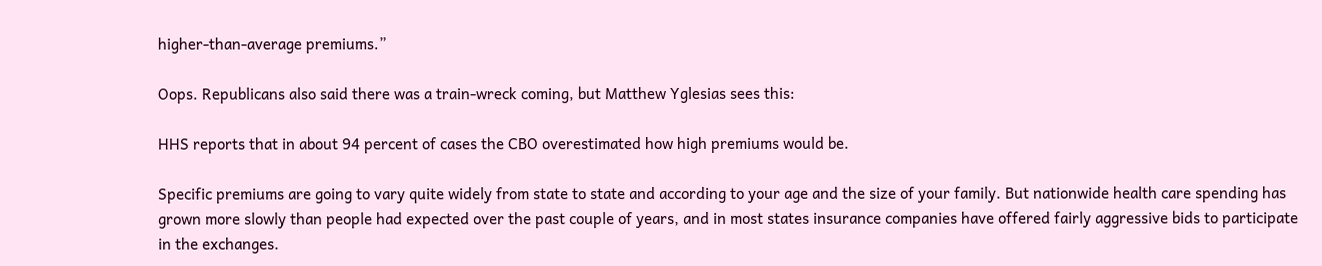higher-than-average premiums.”

Oops. Republicans also said there was a train-wreck coming, but Matthew Yglesias sees this:

HHS reports that in about 94 percent of cases the CBO overestimated how high premiums would be.

Specific premiums are going to vary quite widely from state to state and according to your age and the size of your family. But nationwide health care spending has grown more slowly than people had expected over the past couple of years, and in most states insurance companies have offered fairly aggressive bids to participate in the exchanges.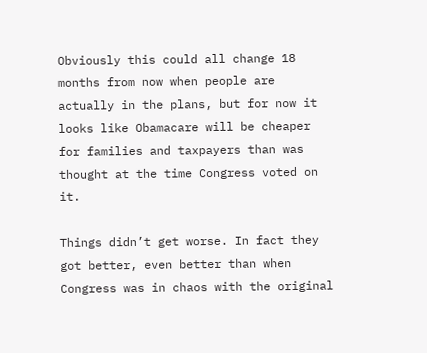Obviously this could all change 18 months from now when people are actually in the plans, but for now it looks like Obamacare will be cheaper for families and taxpayers than was thought at the time Congress voted on it.

Things didn’t get worse. In fact they got better, even better than when Congress was in chaos with the original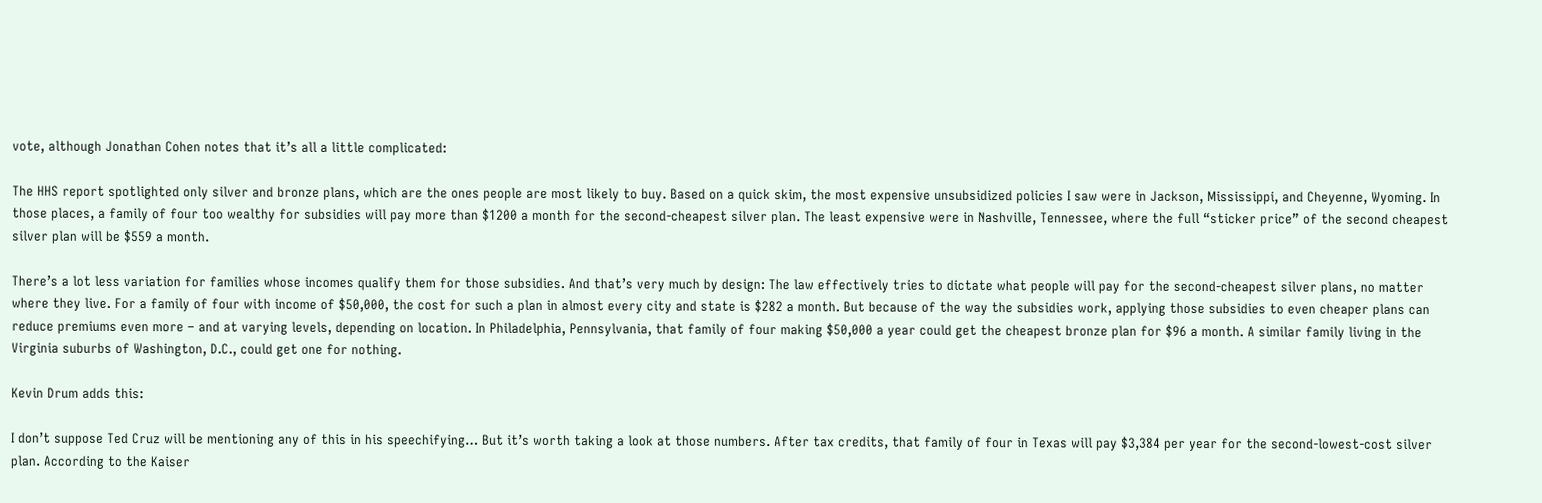vote, although Jonathan Cohen notes that it’s all a little complicated:

The HHS report spotlighted only silver and bronze plans, which are the ones people are most likely to buy. Based on a quick skim, the most expensive unsubsidized policies I saw were in Jackson, Mississippi, and Cheyenne, Wyoming. In those places, a family of four too wealthy for subsidies will pay more than $1200 a month for the second-cheapest silver plan. The least expensive were in Nashville, Tennessee, where the full “sticker price” of the second cheapest silver plan will be $559 a month.

There’s a lot less variation for families whose incomes qualify them for those subsidies. And that’s very much by design: The law effectively tries to dictate what people will pay for the second-cheapest silver plans, no matter where they live. For a family of four with income of $50,000, the cost for such a plan in almost every city and state is $282 a month. But because of the way the subsidies work, applying those subsidies to even cheaper plans can reduce premiums even more – and at varying levels, depending on location. In Philadelphia, Pennsylvania, that family of four making $50,000 a year could get the cheapest bronze plan for $96 a month. A similar family living in the Virginia suburbs of Washington, D.C., could get one for nothing.

Kevin Drum adds this:

I don’t suppose Ted Cruz will be mentioning any of this in his speechifying… But it’s worth taking a look at those numbers. After tax credits, that family of four in Texas will pay $3,384 per year for the second-lowest-cost silver plan. According to the Kaiser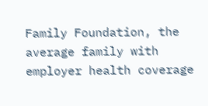Family Foundation, the average family with employer health coverage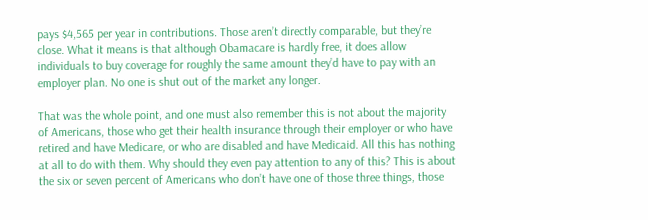pays $4,565 per year in contributions. Those aren’t directly comparable, but they’re close. What it means is that although Obamacare is hardly free, it does allow individuals to buy coverage for roughly the same amount they’d have to pay with an employer plan. No one is shut out of the market any longer.

That was the whole point, and one must also remember this is not about the majority of Americans, those who get their health insurance through their employer or who have retired and have Medicare, or who are disabled and have Medicaid. All this has nothing at all to do with them. Why should they even pay attention to any of this? This is about the six or seven percent of Americans who don’t have one of those three things, those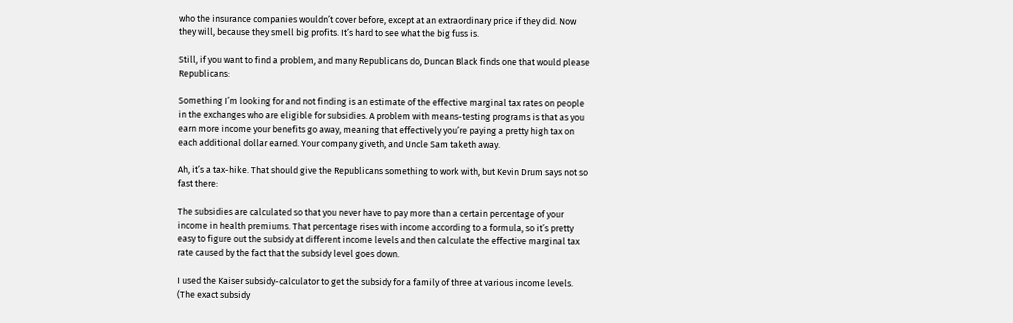who the insurance companies wouldn’t cover before, except at an extraordinary price if they did. Now they will, because they smell big profits. It’s hard to see what the big fuss is.

Still, if you want to find a problem, and many Republicans do, Duncan Black finds one that would please Republicans:

Something I’m looking for and not finding is an estimate of the effective marginal tax rates on people in the exchanges who are eligible for subsidies. A problem with means-testing programs is that as you earn more income your benefits go away, meaning that effectively you’re paying a pretty high tax on each additional dollar earned. Your company giveth, and Uncle Sam taketh away.

Ah, it’s a tax-hike. That should give the Republicans something to work with, but Kevin Drum says not so fast there:

The subsidies are calculated so that you never have to pay more than a certain percentage of your income in health premiums. That percentage rises with income according to a formula, so it’s pretty easy to figure out the subsidy at different income levels and then calculate the effective marginal tax rate caused by the fact that the subsidy level goes down.

I used the Kaiser subsidy-calculator to get the subsidy for a family of three at various income levels. (The exact subsidy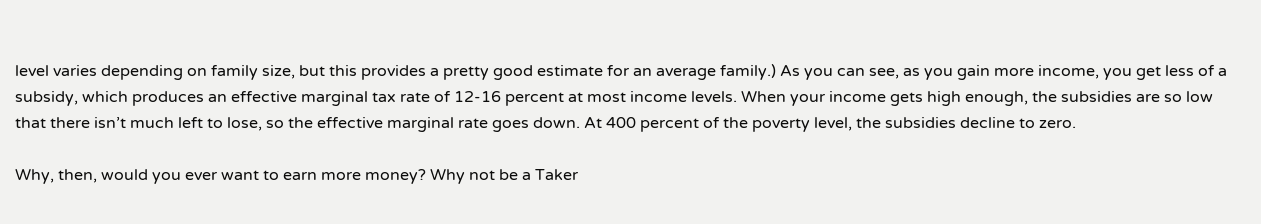level varies depending on family size, but this provides a pretty good estimate for an average family.) As you can see, as you gain more income, you get less of a subsidy, which produces an effective marginal tax rate of 12-16 percent at most income levels. When your income gets high enough, the subsidies are so low that there isn’t much left to lose, so the effective marginal rate goes down. At 400 percent of the poverty level, the subsidies decline to zero.

Why, then, would you ever want to earn more money? Why not be a Taker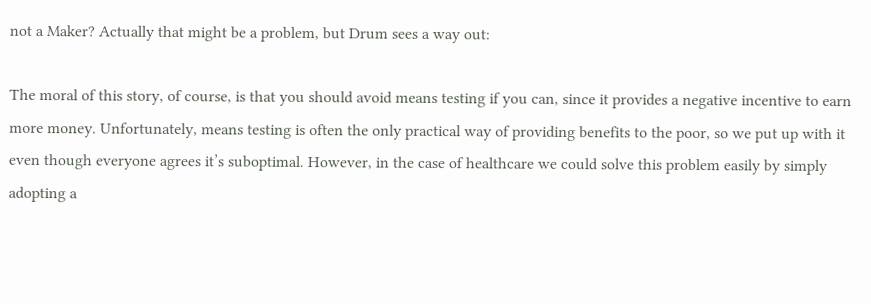not a Maker? Actually that might be a problem, but Drum sees a way out:

The moral of this story, of course, is that you should avoid means testing if you can, since it provides a negative incentive to earn more money. Unfortunately, means testing is often the only practical way of providing benefits to the poor, so we put up with it even though everyone agrees it’s suboptimal. However, in the case of healthcare we could solve this problem easily by simply adopting a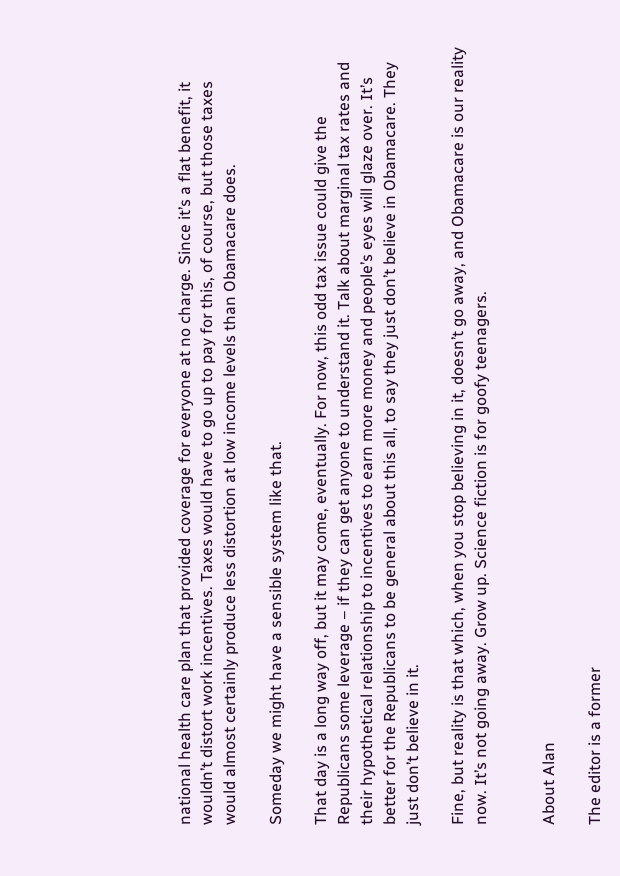national health care plan that provided coverage for everyone at no charge. Since it’s a flat benefit, it wouldn’t distort work incentives. Taxes would have to go up to pay for this, of course, but those taxes would almost certainly produce less distortion at low income levels than Obamacare does.

Someday we might have a sensible system like that.

That day is a long way off, but it may come, eventually. For now, this odd tax issue could give the Republicans some leverage – if they can get anyone to understand it. Talk about marginal tax rates and their hypothetical relationship to incentives to earn more money and people’s eyes will glaze over. It’s better for the Republicans to be general about this all, to say they just don’t believe in Obamacare. They just don’t believe in it.

Fine, but reality is that which, when you stop believing in it, doesn’t go away, and Obamacare is our reality now. It’s not going away. Grow up. Science fiction is for goofy teenagers.


About Alan

The editor is a former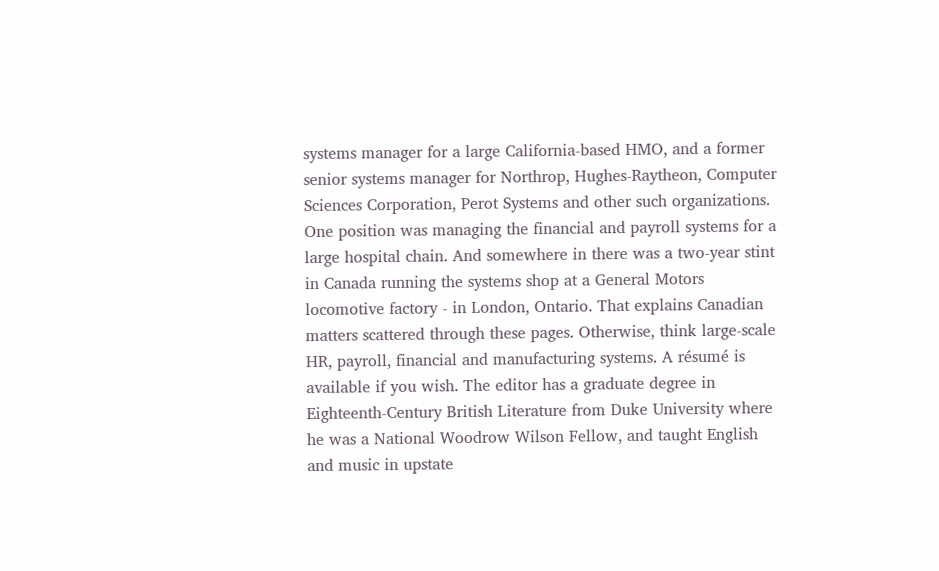systems manager for a large California-based HMO, and a former senior systems manager for Northrop, Hughes-Raytheon, Computer Sciences Corporation, Perot Systems and other such organizations. One position was managing the financial and payroll systems for a large hospital chain. And somewhere in there was a two-year stint in Canada running the systems shop at a General Motors locomotive factory - in London, Ontario. That explains Canadian matters scattered through these pages. Otherwise, think large-scale HR, payroll, financial and manufacturing systems. A résumé is available if you wish. The editor has a graduate degree in Eighteenth-Century British Literature from Duke University where he was a National Woodrow Wilson Fellow, and taught English and music in upstate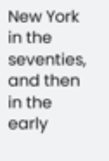New York in the seventies, and then in the early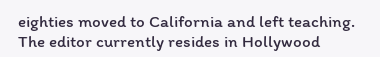eighties moved to California and left teaching. The editor currently resides in Hollywood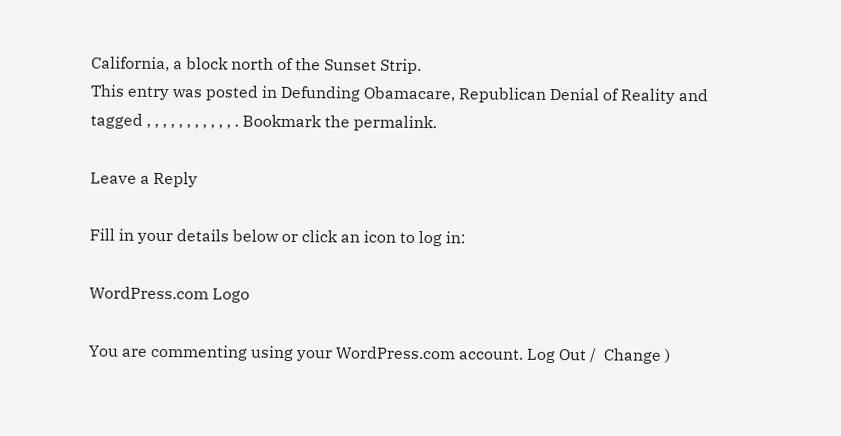California, a block north of the Sunset Strip.
This entry was posted in Defunding Obamacare, Republican Denial of Reality and tagged , , , , , , , , , , , . Bookmark the permalink.

Leave a Reply

Fill in your details below or click an icon to log in:

WordPress.com Logo

You are commenting using your WordPress.com account. Log Out /  Change )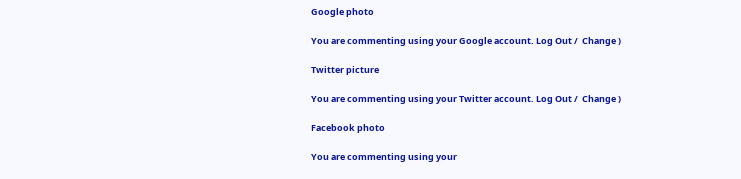Google photo

You are commenting using your Google account. Log Out /  Change )

Twitter picture

You are commenting using your Twitter account. Log Out /  Change )

Facebook photo

You are commenting using your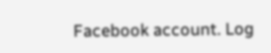Facebook account. Log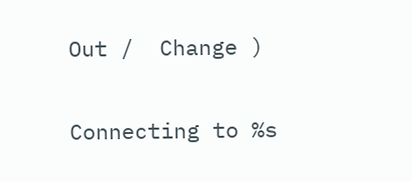Out /  Change )

Connecting to %s